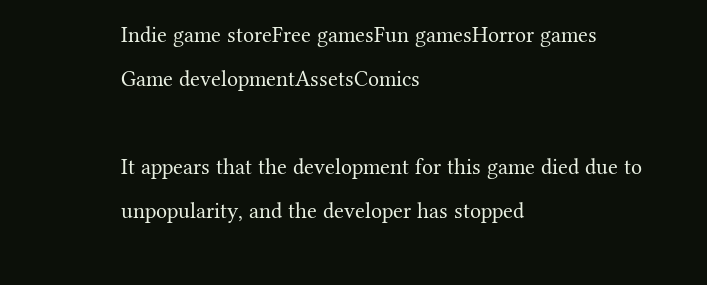Indie game storeFree gamesFun gamesHorror games
Game developmentAssetsComics

It appears that the development for this game died due to unpopularity, and the developer has stopped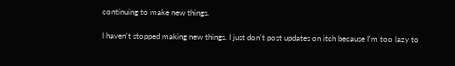continuing to make new things.

I haven't stopped making new things. I just don't post updates on itch because I'm too lazy to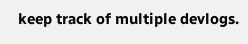keep track of multiple devlogs.